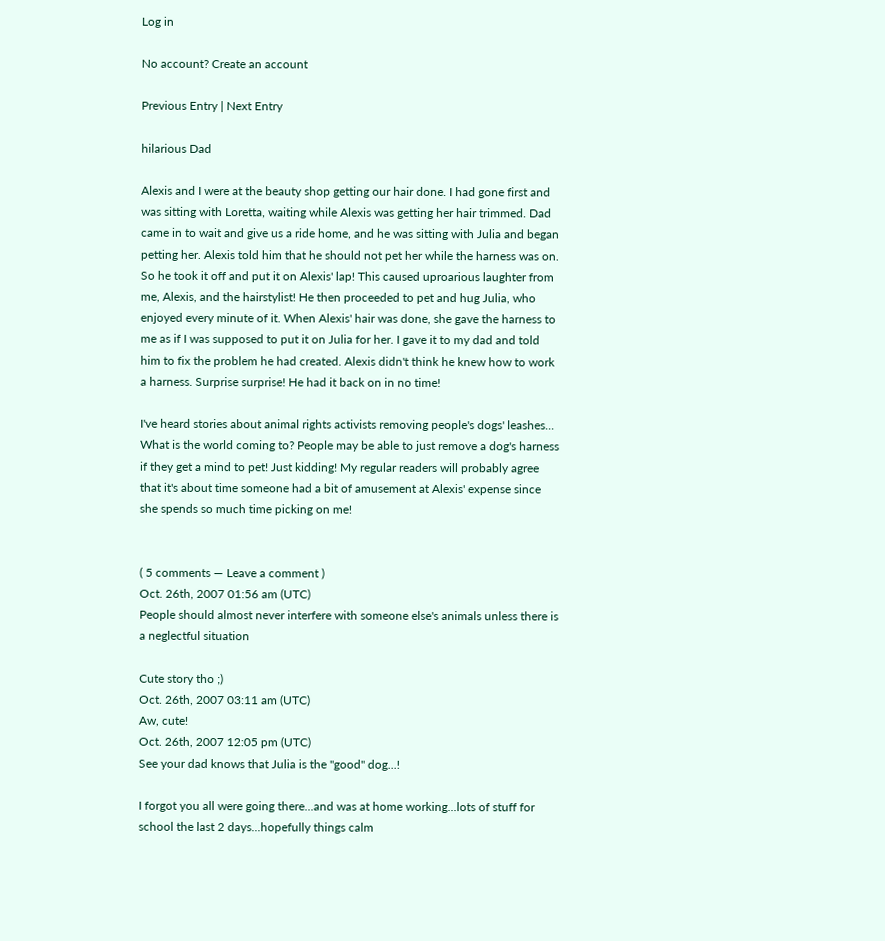Log in

No account? Create an account

Previous Entry | Next Entry

hilarious Dad

Alexis and I were at the beauty shop getting our hair done. I had gone first and was sitting with Loretta, waiting while Alexis was getting her hair trimmed. Dad came in to wait and give us a ride home, and he was sitting with Julia and began petting her. Alexis told him that he should not pet her while the harness was on. So he took it off and put it on Alexis' lap! This caused uproarious laughter from me, Alexis, and the hairstylist! He then proceeded to pet and hug Julia, who enjoyed every minute of it. When Alexis' hair was done, she gave the harness to me as if I was supposed to put it on Julia for her. I gave it to my dad and told him to fix the problem he had created. Alexis didn't think he knew how to work a harness. Surprise surprise! He had it back on in no time!

I've heard stories about animal rights activists removing people's dogs' leashes... What is the world coming to? People may be able to just remove a dog's harness if they get a mind to pet! Just kidding! My regular readers will probably agree that it's about time someone had a bit of amusement at Alexis' expense since she spends so much time picking on me!


( 5 comments — Leave a comment )
Oct. 26th, 2007 01:56 am (UTC)
People should almost never interfere with someone else's animals unless there is a neglectful situation

Cute story tho ;)
Oct. 26th, 2007 03:11 am (UTC)
Aw, cute!
Oct. 26th, 2007 12:05 pm (UTC)
See your dad knows that Julia is the "good" dog...!

I forgot you all were going there...and was at home working...lots of stuff for school the last 2 days...hopefully things calm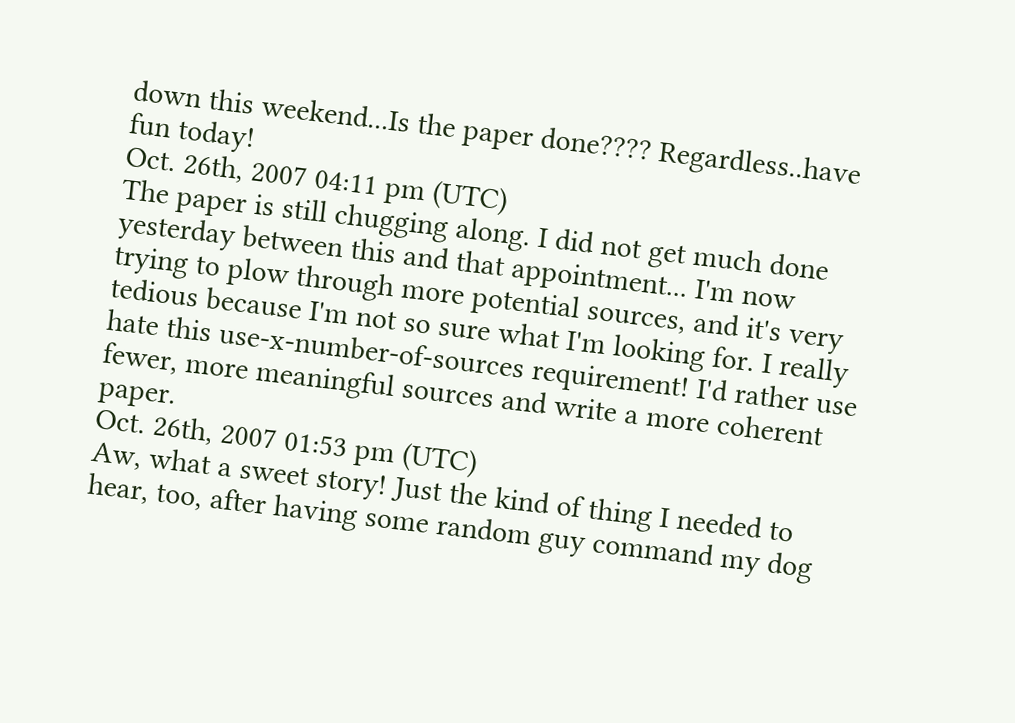down this weekend...Is the paper done???? Regardless..have fun today!
Oct. 26th, 2007 04:11 pm (UTC)
The paper is still chugging along. I did not get much done yesterday between this and that appointment... I'm now trying to plow through more potential sources, and it's very tedious because I'm not so sure what I'm looking for. I really hate this use-x-number-of-sources requirement! I'd rather use fewer, more meaningful sources and write a more coherent paper.
Oct. 26th, 2007 01:53 pm (UTC)
Aw, what a sweet story! Just the kind of thing I needed to hear, too, after having some random guy command my dog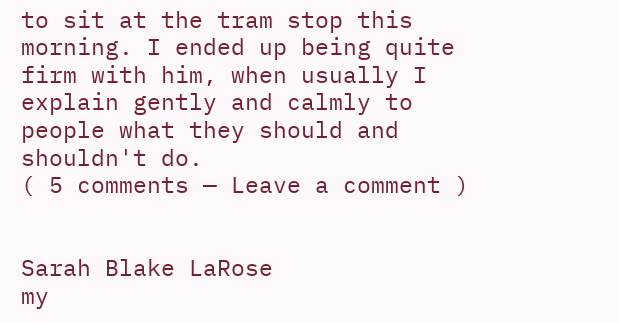to sit at the tram stop this morning. I ended up being quite firm with him, when usually I explain gently and calmly to people what they should and shouldn't do.
( 5 comments — Leave a comment )


Sarah Blake LaRose
my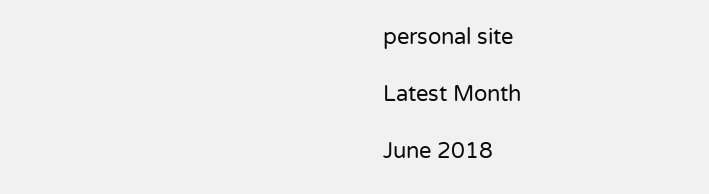personal site

Latest Month

June 2018